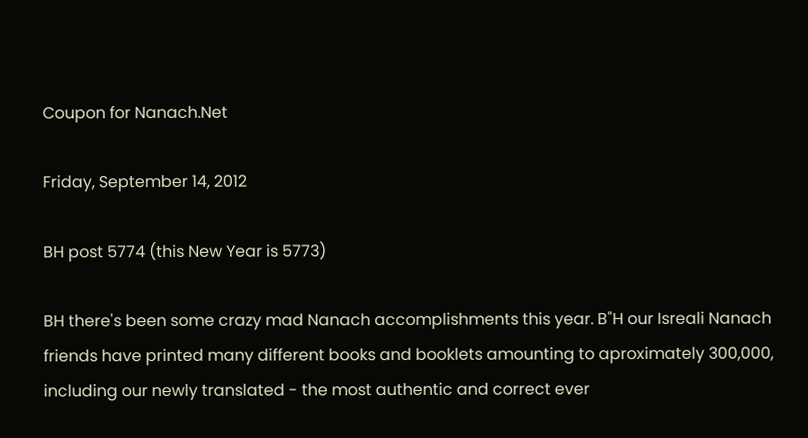Coupon for Nanach.Net

Friday, September 14, 2012

BH post 5774 (this New Year is 5773)

BH there's been some crazy mad Nanach accomplishments this year. B"H our Isreali Nanach friends have printed many different books and booklets amounting to aproximately 300,000, including our newly translated - the most authentic and correct ever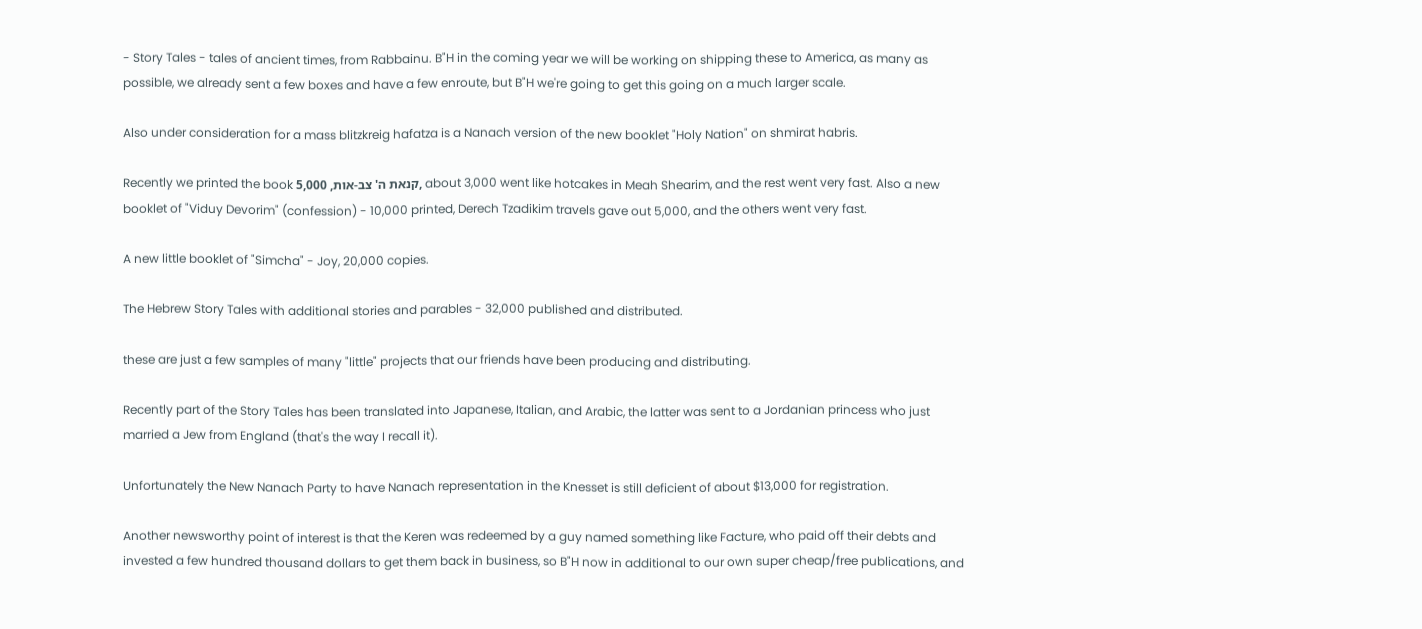- Story Tales - tales of ancient times, from Rabbainu. B"H in the coming year we will be working on shipping these to America, as many as possible, we already sent a few boxes and have a few enroute, but B"H we're going to get this going on a much larger scale.

Also under consideration for a mass blitzkreig hafatza is a Nanach version of the new booklet "Holy Nation" on shmirat habris.

Recently we printed the book קנאת ה' צב-אות, 5,000, about 3,000 went like hotcakes in Meah Shearim, and the rest went very fast. Also a new booklet of "Viduy Devorim" (confession) - 10,000 printed, Derech Tzadikim travels gave out 5,000, and the others went very fast.

A new little booklet of "Simcha" - Joy, 20,000 copies.

The Hebrew Story Tales with additional stories and parables - 32,000 published and distributed.

these are just a few samples of many "little" projects that our friends have been producing and distributing.

Recently part of the Story Tales has been translated into Japanese, Italian, and Arabic, the latter was sent to a Jordanian princess who just married a Jew from England (that's the way I recall it).

Unfortunately the New Nanach Party to have Nanach representation in the Knesset is still deficient of about $13,000 for registration.

Another newsworthy point of interest is that the Keren was redeemed by a guy named something like Facture, who paid off their debts and invested a few hundred thousand dollars to get them back in business, so B"H now in additional to our own super cheap/free publications, and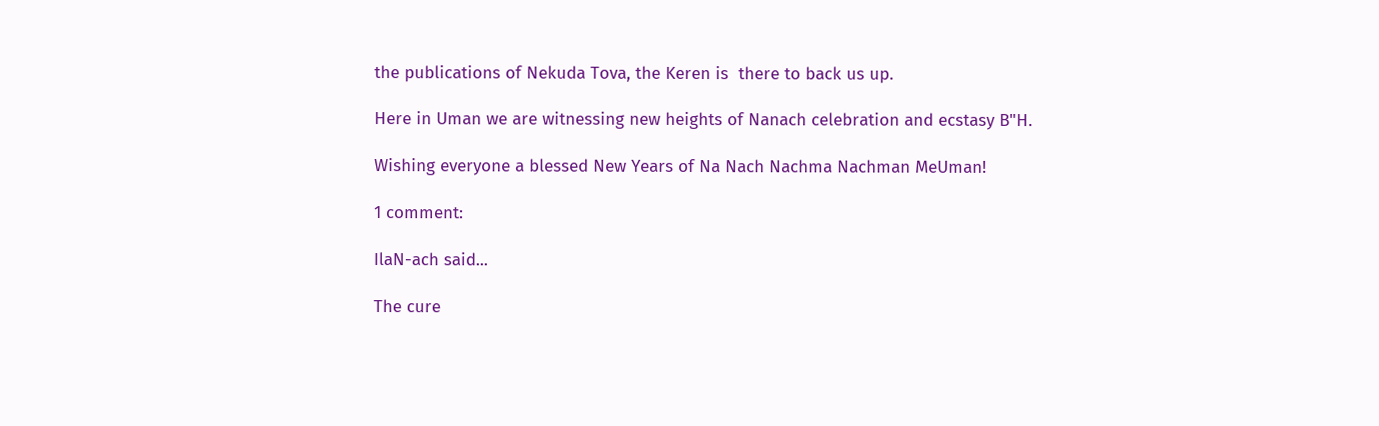the publications of Nekuda Tova, the Keren is  there to back us up.

Here in Uman we are witnessing new heights of Nanach celebration and ecstasy B"H.

Wishing everyone a blessed New Years of Na Nach Nachma Nachman MeUman!

1 comment:

IlaN-ach said...

The cure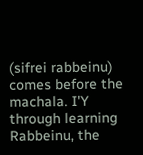(sifrei rabbeinu) comes before the machala. I'Y through learning Rabbeinu, the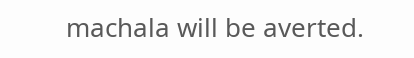machala will be averted.